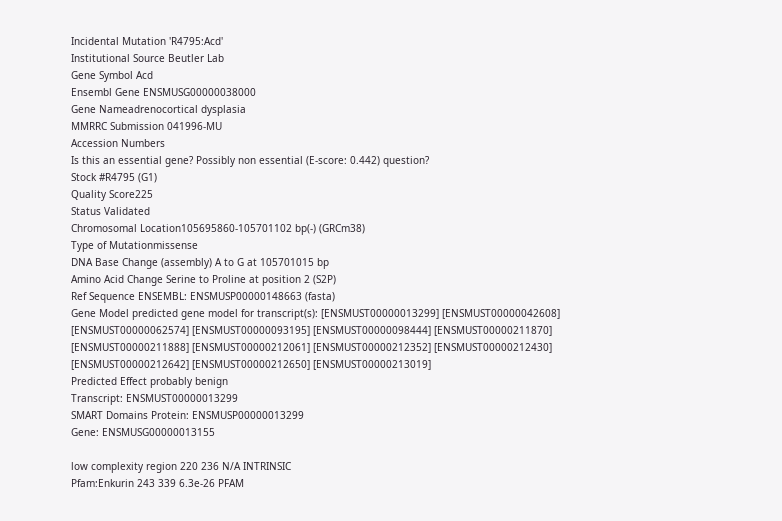Incidental Mutation 'R4795:Acd'
Institutional Source Beutler Lab
Gene Symbol Acd
Ensembl Gene ENSMUSG00000038000
Gene Nameadrenocortical dysplasia
MMRRC Submission 041996-MU
Accession Numbers
Is this an essential gene? Possibly non essential (E-score: 0.442) question?
Stock #R4795 (G1)
Quality Score225
Status Validated
Chromosomal Location105695860-105701102 bp(-) (GRCm38)
Type of Mutationmissense
DNA Base Change (assembly) A to G at 105701015 bp
Amino Acid Change Serine to Proline at position 2 (S2P)
Ref Sequence ENSEMBL: ENSMUSP00000148663 (fasta)
Gene Model predicted gene model for transcript(s): [ENSMUST00000013299] [ENSMUST00000042608] [ENSMUST00000062574] [ENSMUST00000093195] [ENSMUST00000098444] [ENSMUST00000211870] [ENSMUST00000211888] [ENSMUST00000212061] [ENSMUST00000212352] [ENSMUST00000212430] [ENSMUST00000212642] [ENSMUST00000212650] [ENSMUST00000213019]
Predicted Effect probably benign
Transcript: ENSMUST00000013299
SMART Domains Protein: ENSMUSP00000013299
Gene: ENSMUSG00000013155

low complexity region 220 236 N/A INTRINSIC
Pfam:Enkurin 243 339 6.3e-26 PFAM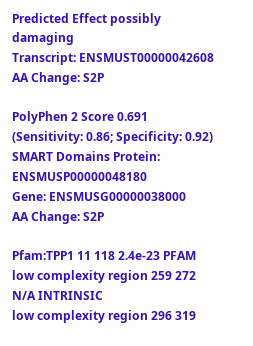Predicted Effect possibly damaging
Transcript: ENSMUST00000042608
AA Change: S2P

PolyPhen 2 Score 0.691 (Sensitivity: 0.86; Specificity: 0.92)
SMART Domains Protein: ENSMUSP00000048180
Gene: ENSMUSG00000038000
AA Change: S2P

Pfam:TPP1 11 118 2.4e-23 PFAM
low complexity region 259 272 N/A INTRINSIC
low complexity region 296 319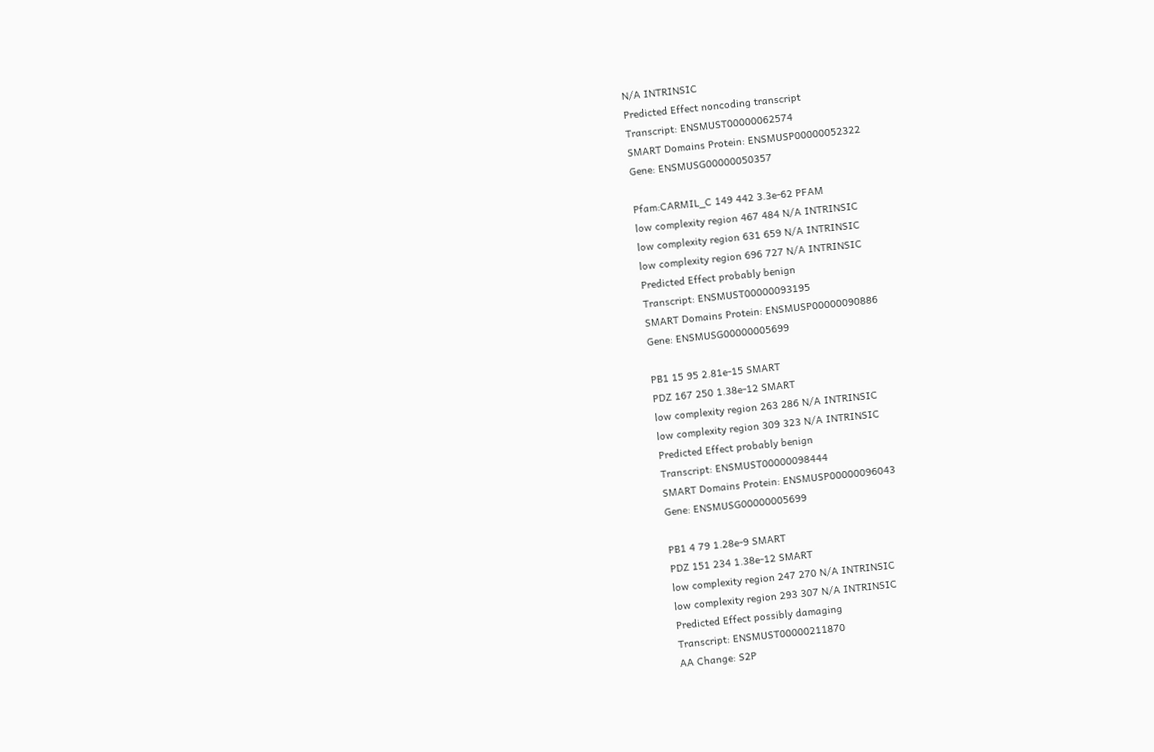N/A INTRINSIC
Predicted Effect noncoding transcript
Transcript: ENSMUST00000062574
SMART Domains Protein: ENSMUSP00000052322
Gene: ENSMUSG00000050357

Pfam:CARMIL_C 149 442 3.3e-62 PFAM
low complexity region 467 484 N/A INTRINSIC
low complexity region 631 659 N/A INTRINSIC
low complexity region 696 727 N/A INTRINSIC
Predicted Effect probably benign
Transcript: ENSMUST00000093195
SMART Domains Protein: ENSMUSP00000090886
Gene: ENSMUSG00000005699

PB1 15 95 2.81e-15 SMART
PDZ 167 250 1.38e-12 SMART
low complexity region 263 286 N/A INTRINSIC
low complexity region 309 323 N/A INTRINSIC
Predicted Effect probably benign
Transcript: ENSMUST00000098444
SMART Domains Protein: ENSMUSP00000096043
Gene: ENSMUSG00000005699

PB1 4 79 1.28e-9 SMART
PDZ 151 234 1.38e-12 SMART
low complexity region 247 270 N/A INTRINSIC
low complexity region 293 307 N/A INTRINSIC
Predicted Effect possibly damaging
Transcript: ENSMUST00000211870
AA Change: S2P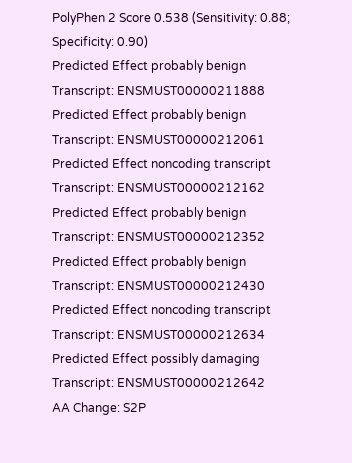PolyPhen 2 Score 0.538 (Sensitivity: 0.88; Specificity: 0.90)
Predicted Effect probably benign
Transcript: ENSMUST00000211888
Predicted Effect probably benign
Transcript: ENSMUST00000212061
Predicted Effect noncoding transcript
Transcript: ENSMUST00000212162
Predicted Effect probably benign
Transcript: ENSMUST00000212352
Predicted Effect probably benign
Transcript: ENSMUST00000212430
Predicted Effect noncoding transcript
Transcript: ENSMUST00000212634
Predicted Effect possibly damaging
Transcript: ENSMUST00000212642
AA Change: S2P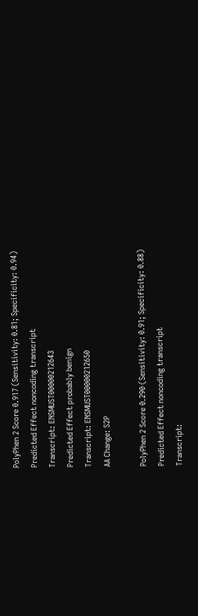PolyPhen 2 Score 0.917 (Sensitivity: 0.81; Specificity: 0.94)
Predicted Effect noncoding transcript
Transcript: ENSMUST00000212643
Predicted Effect probably benign
Transcript: ENSMUST00000212650
AA Change: S2P

PolyPhen 2 Score 0.290 (Sensitivity: 0.91; Specificity: 0.88)
Predicted Effect noncoding transcript
Transcript: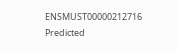ENSMUST00000212716
Predicted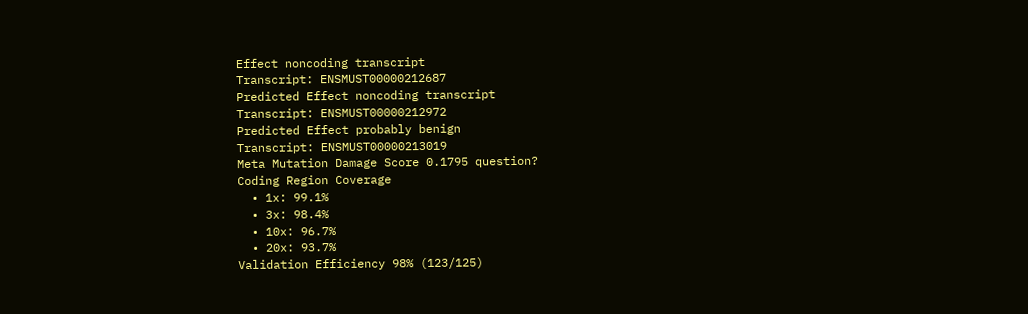Effect noncoding transcript
Transcript: ENSMUST00000212687
Predicted Effect noncoding transcript
Transcript: ENSMUST00000212972
Predicted Effect probably benign
Transcript: ENSMUST00000213019
Meta Mutation Damage Score 0.1795 question?
Coding Region Coverage
  • 1x: 99.1%
  • 3x: 98.4%
  • 10x: 96.7%
  • 20x: 93.7%
Validation Efficiency 98% (123/125)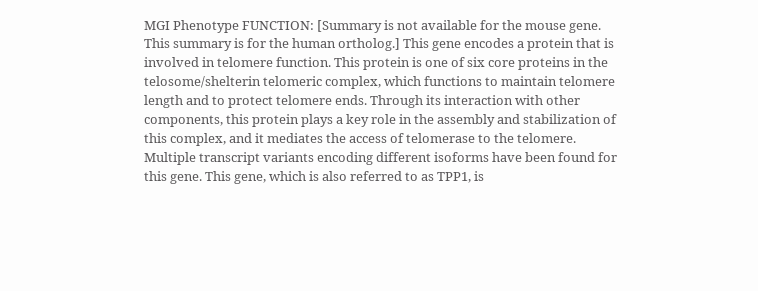MGI Phenotype FUNCTION: [Summary is not available for the mouse gene. This summary is for the human ortholog.] This gene encodes a protein that is involved in telomere function. This protein is one of six core proteins in the telosome/shelterin telomeric complex, which functions to maintain telomere length and to protect telomere ends. Through its interaction with other components, this protein plays a key role in the assembly and stabilization of this complex, and it mediates the access of telomerase to the telomere. Multiple transcript variants encoding different isoforms have been found for this gene. This gene, which is also referred to as TPP1, is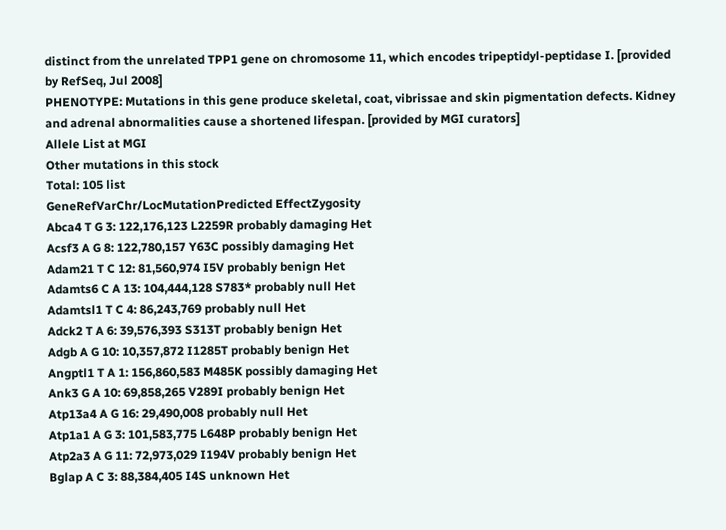distinct from the unrelated TPP1 gene on chromosome 11, which encodes tripeptidyl-peptidase I. [provided by RefSeq, Jul 2008]
PHENOTYPE: Mutations in this gene produce skeletal, coat, vibrissae and skin pigmentation defects. Kidney and adrenal abnormalities cause a shortened lifespan. [provided by MGI curators]
Allele List at MGI
Other mutations in this stock
Total: 105 list
GeneRefVarChr/LocMutationPredicted EffectZygosity
Abca4 T G 3: 122,176,123 L2259R probably damaging Het
Acsf3 A G 8: 122,780,157 Y63C possibly damaging Het
Adam21 T C 12: 81,560,974 I5V probably benign Het
Adamts6 C A 13: 104,444,128 S783* probably null Het
Adamtsl1 T C 4: 86,243,769 probably null Het
Adck2 T A 6: 39,576,393 S313T probably benign Het
Adgb A G 10: 10,357,872 I1285T probably benign Het
Angptl1 T A 1: 156,860,583 M485K possibly damaging Het
Ank3 G A 10: 69,858,265 V289I probably benign Het
Atp13a4 A G 16: 29,490,008 probably null Het
Atp1a1 A G 3: 101,583,775 L648P probably benign Het
Atp2a3 A G 11: 72,973,029 I194V probably benign Het
Bglap A C 3: 88,384,405 I4S unknown Het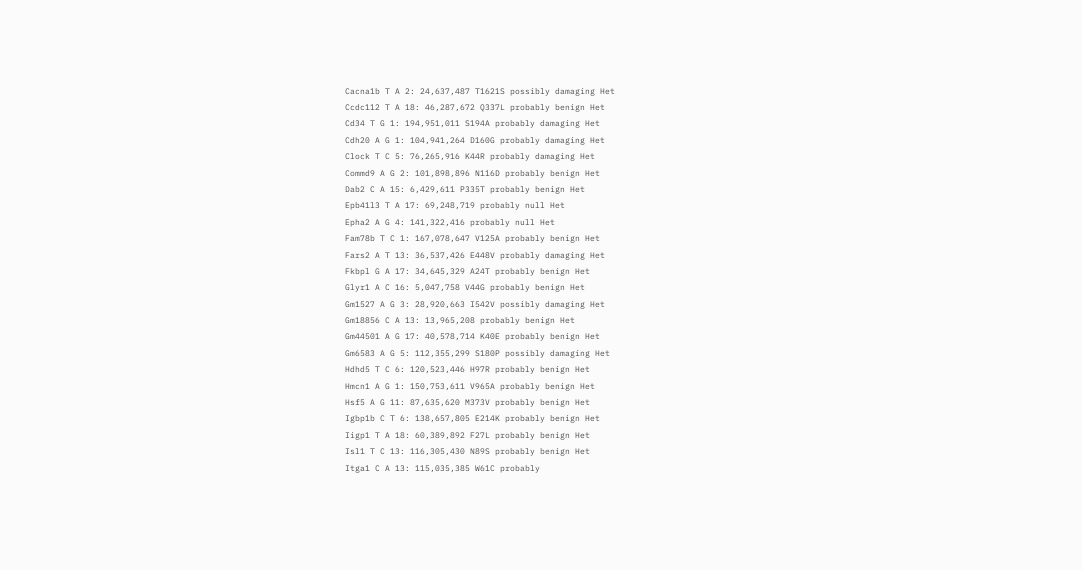Cacna1b T A 2: 24,637,487 T1621S possibly damaging Het
Ccdc112 T A 18: 46,287,672 Q337L probably benign Het
Cd34 T G 1: 194,951,011 S194A probably damaging Het
Cdh20 A G 1: 104,941,264 D160G probably damaging Het
Clock T C 5: 76,265,916 K44R probably damaging Het
Commd9 A G 2: 101,898,896 N116D probably benign Het
Dab2 C A 15: 6,429,611 P335T probably benign Het
Epb41l3 T A 17: 69,248,719 probably null Het
Epha2 A G 4: 141,322,416 probably null Het
Fam78b T C 1: 167,078,647 V125A probably benign Het
Fars2 A T 13: 36,537,426 E448V probably damaging Het
Fkbpl G A 17: 34,645,329 A24T probably benign Het
Glyr1 A C 16: 5,047,758 V44G probably benign Het
Gm1527 A G 3: 28,920,663 I542V possibly damaging Het
Gm18856 C A 13: 13,965,208 probably benign Het
Gm44501 A G 17: 40,578,714 K40E probably benign Het
Gm6583 A G 5: 112,355,299 S180P possibly damaging Het
Hdhd5 T C 6: 120,523,446 H97R probably benign Het
Hmcn1 A G 1: 150,753,611 V965A probably benign Het
Hsf5 A G 11: 87,635,620 M373V probably benign Het
Igbp1b C T 6: 138,657,805 E214K probably benign Het
Iigp1 T A 18: 60,389,892 F27L probably benign Het
Isl1 T C 13: 116,305,430 N89S probably benign Het
Itga1 C A 13: 115,035,385 W61C probably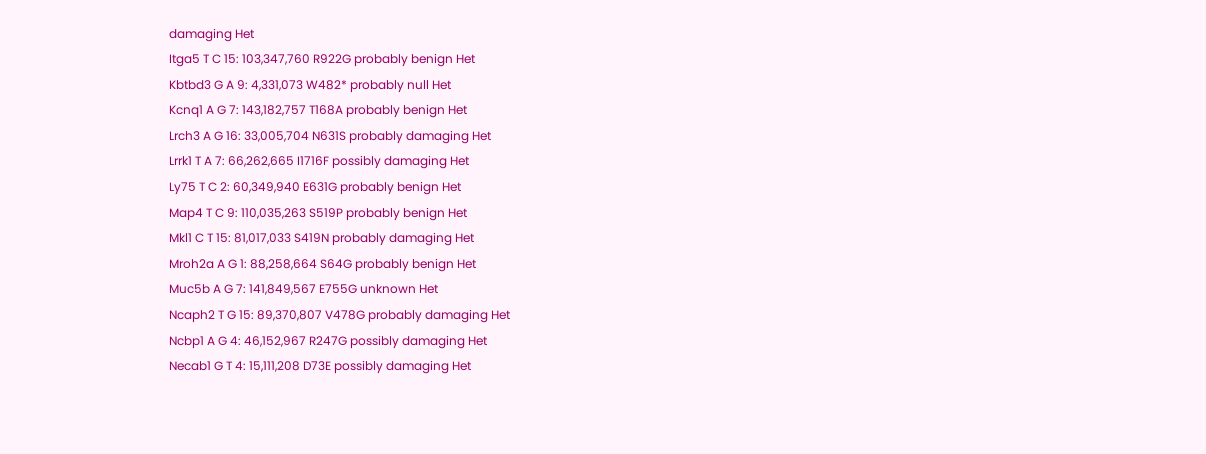damaging Het
Itga5 T C 15: 103,347,760 R922G probably benign Het
Kbtbd3 G A 9: 4,331,073 W482* probably null Het
Kcnq1 A G 7: 143,182,757 T168A probably benign Het
Lrch3 A G 16: 33,005,704 N631S probably damaging Het
Lrrk1 T A 7: 66,262,665 I1716F possibly damaging Het
Ly75 T C 2: 60,349,940 E631G probably benign Het
Map4 T C 9: 110,035,263 S519P probably benign Het
Mkl1 C T 15: 81,017,033 S419N probably damaging Het
Mroh2a A G 1: 88,258,664 S64G probably benign Het
Muc5b A G 7: 141,849,567 E755G unknown Het
Ncaph2 T G 15: 89,370,807 V478G probably damaging Het
Ncbp1 A G 4: 46,152,967 R247G possibly damaging Het
Necab1 G T 4: 15,111,208 D73E possibly damaging Het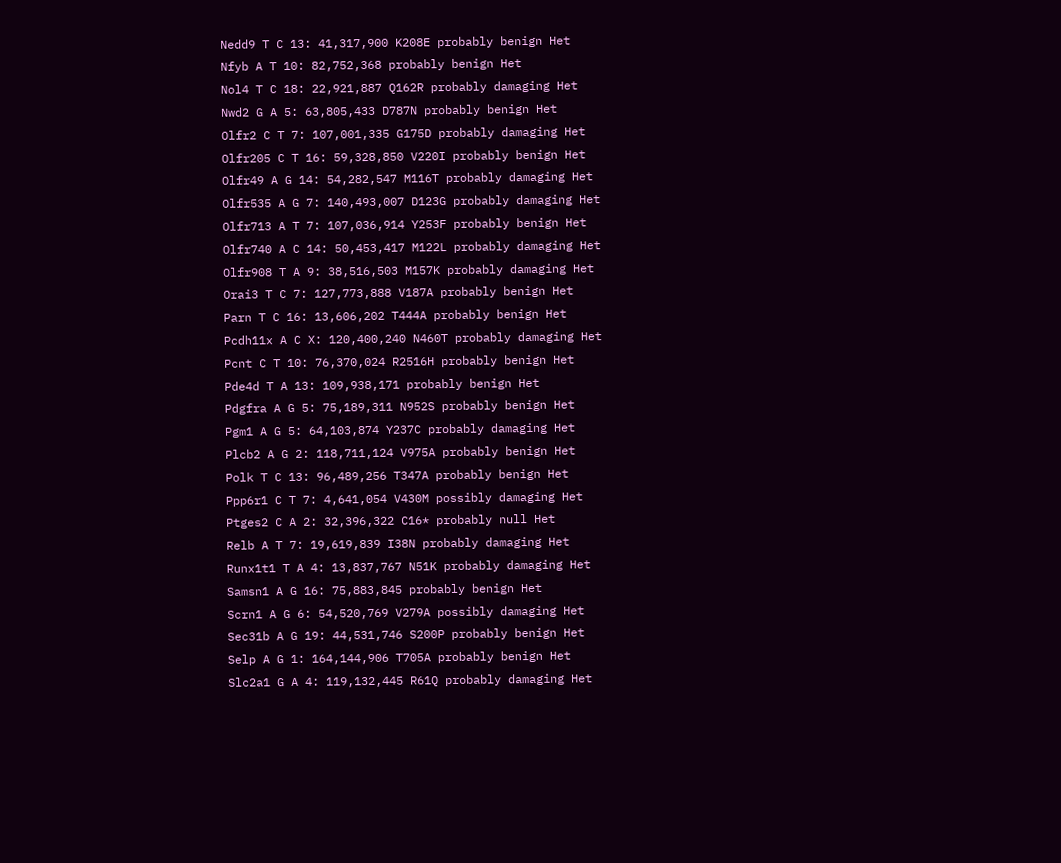Nedd9 T C 13: 41,317,900 K208E probably benign Het
Nfyb A T 10: 82,752,368 probably benign Het
Nol4 T C 18: 22,921,887 Q162R probably damaging Het
Nwd2 G A 5: 63,805,433 D787N probably benign Het
Olfr2 C T 7: 107,001,335 G175D probably damaging Het
Olfr205 C T 16: 59,328,850 V220I probably benign Het
Olfr49 A G 14: 54,282,547 M116T probably damaging Het
Olfr535 A G 7: 140,493,007 D123G probably damaging Het
Olfr713 A T 7: 107,036,914 Y253F probably benign Het
Olfr740 A C 14: 50,453,417 M122L probably damaging Het
Olfr908 T A 9: 38,516,503 M157K probably damaging Het
Orai3 T C 7: 127,773,888 V187A probably benign Het
Parn T C 16: 13,606,202 T444A probably benign Het
Pcdh11x A C X: 120,400,240 N460T probably damaging Het
Pcnt C T 10: 76,370,024 R2516H probably benign Het
Pde4d T A 13: 109,938,171 probably benign Het
Pdgfra A G 5: 75,189,311 N952S probably benign Het
Pgm1 A G 5: 64,103,874 Y237C probably damaging Het
Plcb2 A G 2: 118,711,124 V975A probably benign Het
Polk T C 13: 96,489,256 T347A probably benign Het
Ppp6r1 C T 7: 4,641,054 V430M possibly damaging Het
Ptges2 C A 2: 32,396,322 C16* probably null Het
Relb A T 7: 19,619,839 I38N probably damaging Het
Runx1t1 T A 4: 13,837,767 N51K probably damaging Het
Samsn1 A G 16: 75,883,845 probably benign Het
Scrn1 A G 6: 54,520,769 V279A possibly damaging Het
Sec31b A G 19: 44,531,746 S200P probably benign Het
Selp A G 1: 164,144,906 T705A probably benign Het
Slc2a1 G A 4: 119,132,445 R61Q probably damaging Het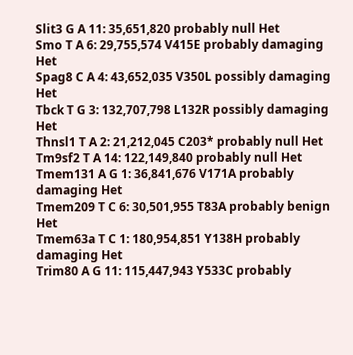Slit3 G A 11: 35,651,820 probably null Het
Smo T A 6: 29,755,574 V415E probably damaging Het
Spag8 C A 4: 43,652,035 V350L possibly damaging Het
Tbck T G 3: 132,707,798 L132R possibly damaging Het
Thnsl1 T A 2: 21,212,045 C203* probably null Het
Tm9sf2 T A 14: 122,149,840 probably null Het
Tmem131 A G 1: 36,841,676 V171A probably damaging Het
Tmem209 T C 6: 30,501,955 T83A probably benign Het
Tmem63a T C 1: 180,954,851 Y138H probably damaging Het
Trim80 A G 11: 115,447,943 Y533C probably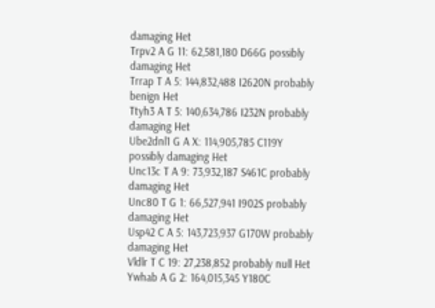damaging Het
Trpv2 A G 11: 62,581,180 D66G possibly damaging Het
Trrap T A 5: 144,832,488 I2620N probably benign Het
Ttyh3 A T 5: 140,634,786 I232N probably damaging Het
Ube2dnl1 G A X: 114,905,785 C119Y possibly damaging Het
Unc13c T A 9: 73,932,187 S461C probably damaging Het
Unc80 T G 1: 66,527,941 I902S probably damaging Het
Usp42 C A 5: 143,723,937 G170W probably damaging Het
Vldlr T C 19: 27,238,852 probably null Het
Ywhab A G 2: 164,015,345 Y180C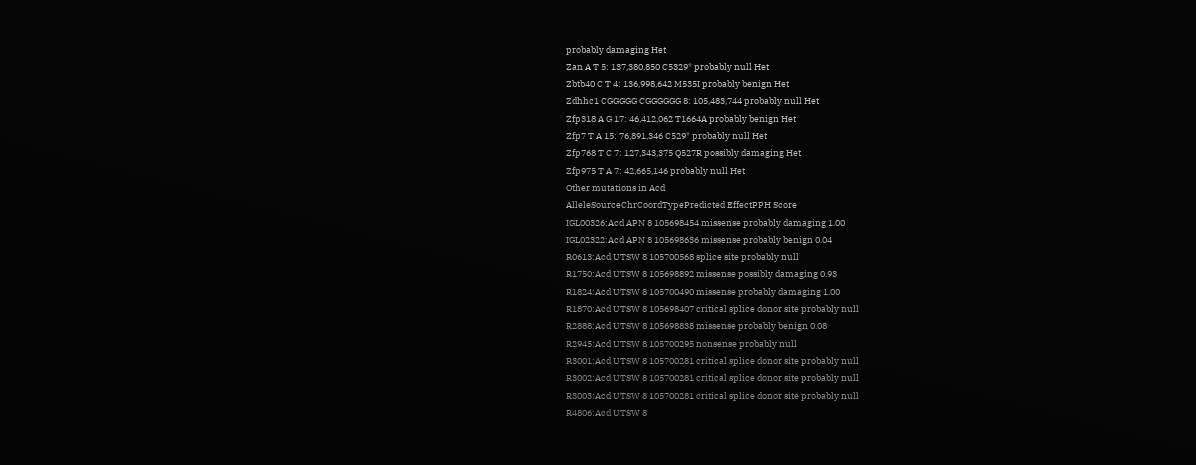probably damaging Het
Zan A T 5: 137,380,850 C5329* probably null Het
Zbtb40 C T 4: 136,998,642 M535I probably benign Het
Zdhhc1 CGGGGG CGGGGGG 8: 105,483,744 probably null Het
Zfp318 A G 17: 46,412,062 T1664A probably benign Het
Zfp7 T A 15: 76,891,346 C529* probably null Het
Zfp768 T C 7: 127,343,375 Q527R possibly damaging Het
Zfp975 T A 7: 42,665,146 probably null Het
Other mutations in Acd
AlleleSourceChrCoordTypePredicted EffectPPH Score
IGL00326:Acd APN 8 105698454 missense probably damaging 1.00
IGL02322:Acd APN 8 105698636 missense probably benign 0.04
R0613:Acd UTSW 8 105700568 splice site probably null
R1750:Acd UTSW 8 105698892 missense possibly damaging 0.93
R1824:Acd UTSW 8 105700490 missense probably damaging 1.00
R1870:Acd UTSW 8 105698407 critical splice donor site probably null
R2888:Acd UTSW 8 105698838 missense probably benign 0.08
R2945:Acd UTSW 8 105700295 nonsense probably null
R3001:Acd UTSW 8 105700281 critical splice donor site probably null
R3002:Acd UTSW 8 105700281 critical splice donor site probably null
R3003:Acd UTSW 8 105700281 critical splice donor site probably null
R4806:Acd UTSW 8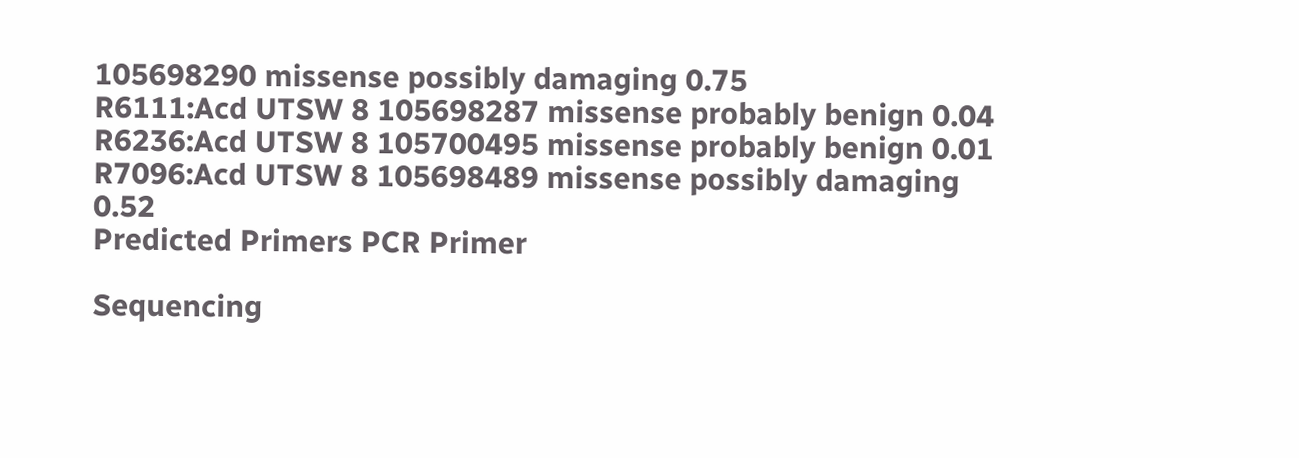105698290 missense possibly damaging 0.75
R6111:Acd UTSW 8 105698287 missense probably benign 0.04
R6236:Acd UTSW 8 105700495 missense probably benign 0.01
R7096:Acd UTSW 8 105698489 missense possibly damaging 0.52
Predicted Primers PCR Primer

Sequencing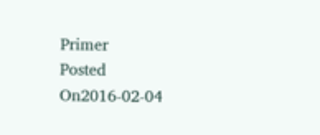Primer
Posted On2016-02-04